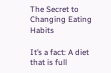The Secret to Changing Eating Habits

It’s a fact: A diet that is full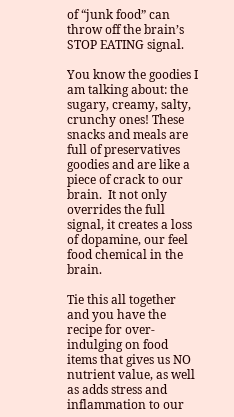of “junk food” can throw off the brain’s STOP EATING signal.

You know the goodies I am talking about: the sugary, creamy, salty, crunchy ones! These snacks and meals are full of preservatives goodies and are like a piece of crack to our brain.  It not only overrides the full signal, it creates a loss of dopamine, our feel food chemical in the brain.

Tie this all together and you have the recipe for over-indulging on food items that gives us NO nutrient value, as well as adds stress and inflammation to our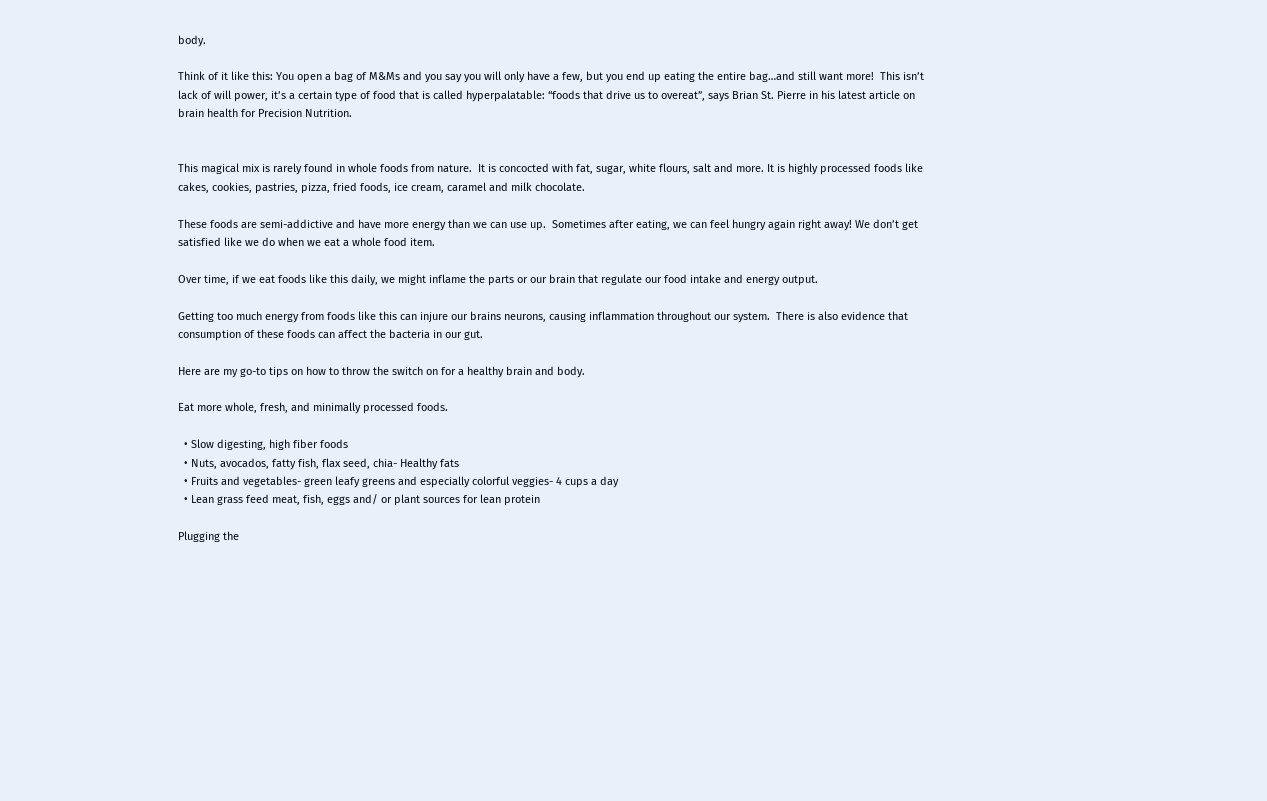body.

Think of it like this: You open a bag of M&Ms and you say you will only have a few, but you end up eating the entire bag…and still want more!  This isn’t lack of will power, it’s a certain type of food that is called hyperpalatable: “foods that drive us to overeat”, says Brian St. Pierre in his latest article on brain health for Precision Nutrition.


This magical mix is rarely found in whole foods from nature.  It is concocted with fat, sugar, white flours, salt and more. It is highly processed foods like cakes, cookies, pastries, pizza, fried foods, ice cream, caramel and milk chocolate.

These foods are semi-addictive and have more energy than we can use up.  Sometimes after eating, we can feel hungry again right away! We don’t get satisfied like we do when we eat a whole food item.

Over time, if we eat foods like this daily, we might inflame the parts or our brain that regulate our food intake and energy output.

Getting too much energy from foods like this can injure our brains neurons, causing inflammation throughout our system.  There is also evidence that consumption of these foods can affect the bacteria in our gut.

Here are my go-to tips on how to throw the switch on for a healthy brain and body.

Eat more whole, fresh, and minimally processed foods.

  • Slow digesting, high fiber foods
  • Nuts, avocados, fatty fish, flax seed, chia- Healthy fats
  • Fruits and vegetables- green leafy greens and especially colorful veggies- 4 cups a day
  • Lean grass feed meat, fish, eggs and/ or plant sources for lean protein

Plugging the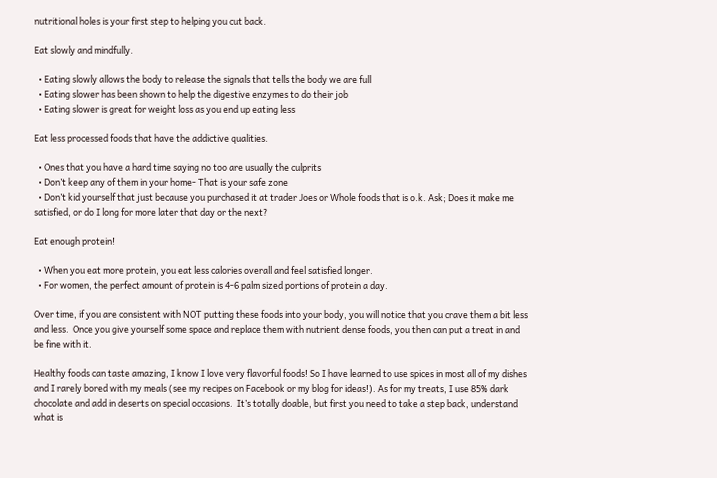nutritional holes is your first step to helping you cut back.

Eat slowly and mindfully.

  • Eating slowly allows the body to release the signals that tells the body we are full
  • Eating slower has been shown to help the digestive enzymes to do their job
  • Eating slower is great for weight loss as you end up eating less

Eat less processed foods that have the addictive qualities.

  • Ones that you have a hard time saying no too are usually the culprits
  • Don’t keep any of them in your home- That is your safe zone
  • Don’t kid yourself that just because you purchased it at trader Joes or Whole foods that is o.k. Ask; Does it make me satisfied, or do I long for more later that day or the next?

Eat enough protein!

  • When you eat more protein, you eat less calories overall and feel satisfied longer.
  • For women, the perfect amount of protein is 4-6 palm sized portions of protein a day.

Over time, if you are consistent with NOT putting these foods into your body, you will notice that you crave them a bit less and less.  Once you give yourself some space and replace them with nutrient dense foods, you then can put a treat in and be fine with it.

Healthy foods can taste amazing, I know I love very flavorful foods! So I have learned to use spices in most all of my dishes and I rarely bored with my meals (see my recipes on Facebook or my blog for ideas!). As for my treats, I use 85% dark chocolate and add in deserts on special occasions.  It’s totally doable, but first you need to take a step back, understand what is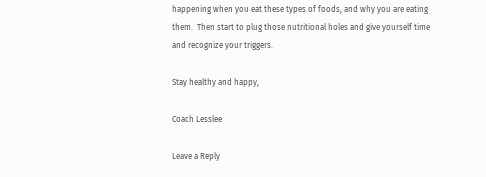happening when you eat these types of foods, and why you are eating them.  Then start to plug those nutritional holes and give yourself time and recognize your triggers.

Stay healthy and happy,

Coach Lesslee

Leave a Reply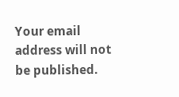Your email address will not be published.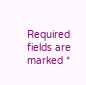Required fields are marked *